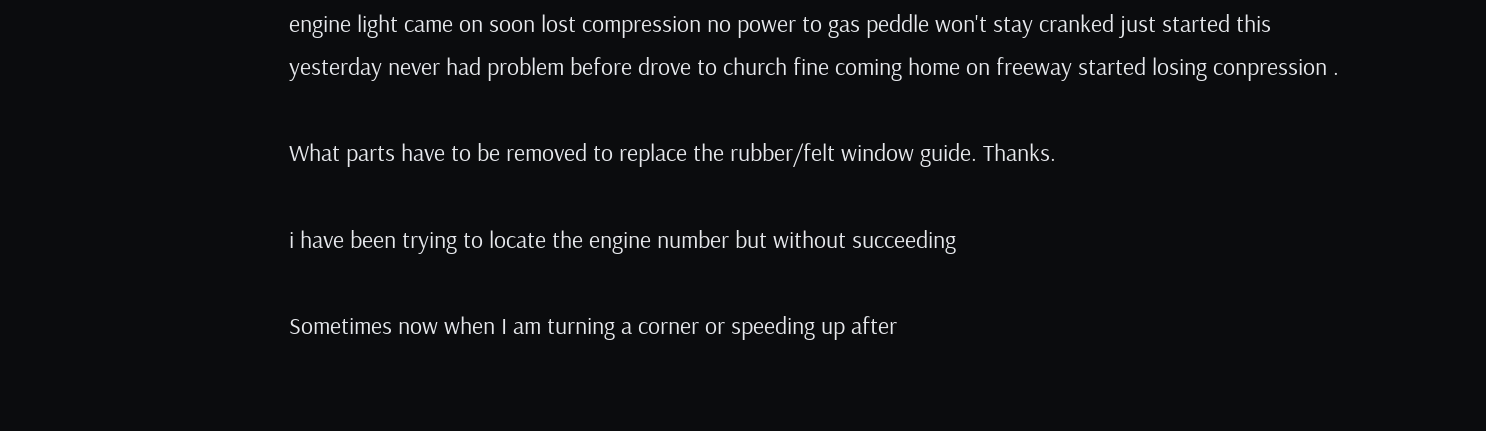engine light came on soon lost compression no power to gas peddle won't stay cranked just started this yesterday never had problem before drove to church fine coming home on freeway started losing conpression .

What parts have to be removed to replace the rubber/felt window guide. Thanks.

i have been trying to locate the engine number but without succeeding

Sometimes now when I am turning a corner or speeding up after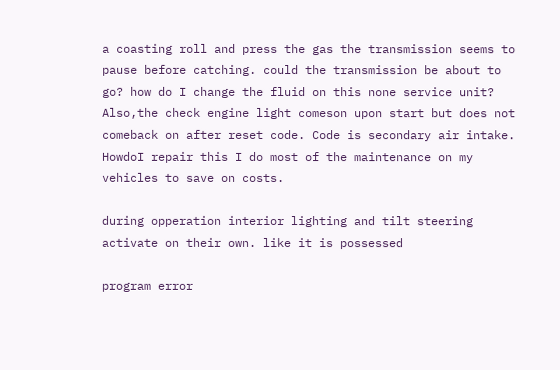a coasting roll and press the gas the transmission seems to pause before catching. could the transmission be about to go? how do I change the fluid on this none service unit? Also,the check engine light comeson upon start but does not comeback on after reset code. Code is secondary air intake. HowdoI repair this I do most of the maintenance on my vehicles to save on costs.

during opperation interior lighting and tilt steering activate on their own. like it is possessed

program error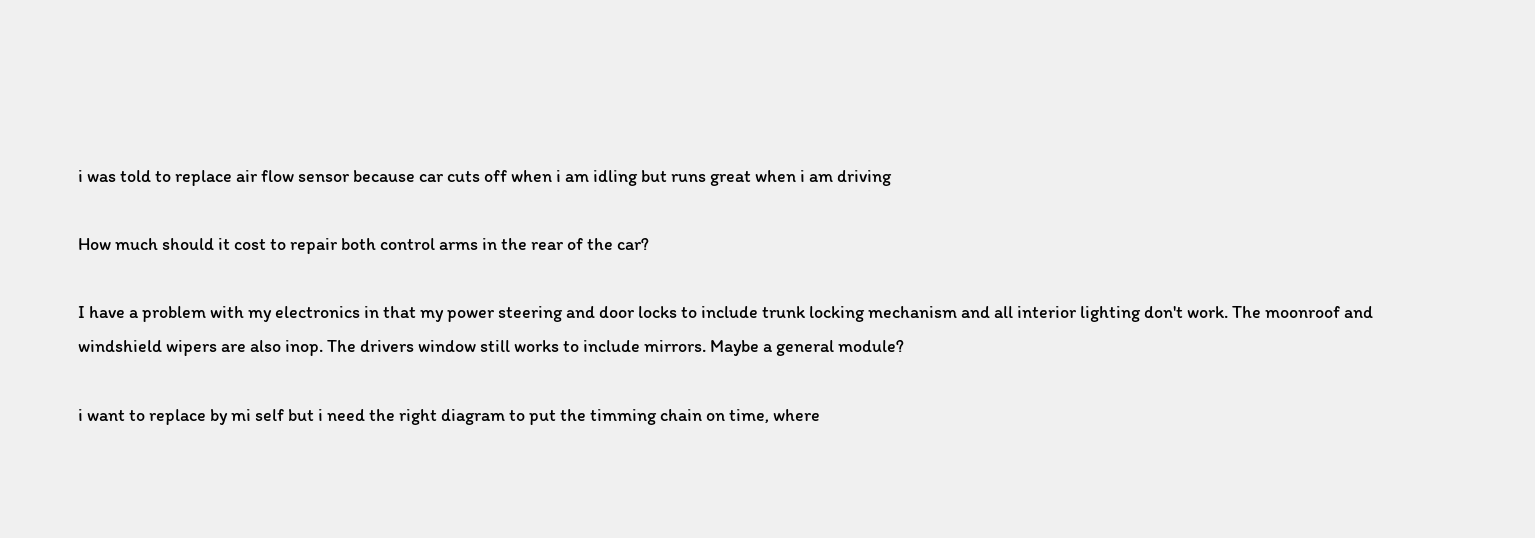i was told to replace air flow sensor because car cuts off when i am idling but runs great when i am driving

How much should it cost to repair both control arms in the rear of the car?

I have a problem with my electronics in that my power steering and door locks to include trunk locking mechanism and all interior lighting don't work. The moonroof and windshield wipers are also inop. The drivers window still works to include mirrors. Maybe a general module?

i want to replace by mi self but i need the right diagram to put the timming chain on time, where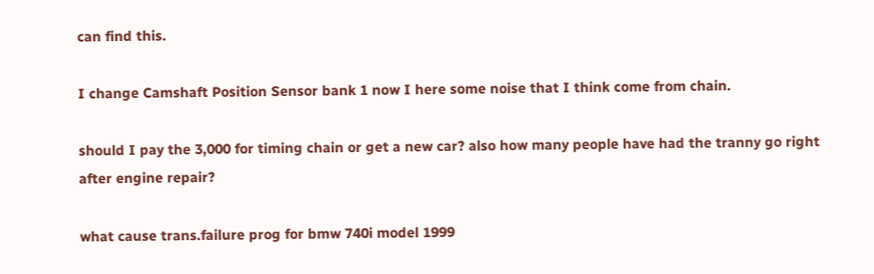can find this.

I change Camshaft Position Sensor bank 1 now I here some noise that I think come from chain.

should I pay the 3,000 for timing chain or get a new car? also how many people have had the tranny go right after engine repair?

what cause trans.failure prog for bmw 740i model 1999